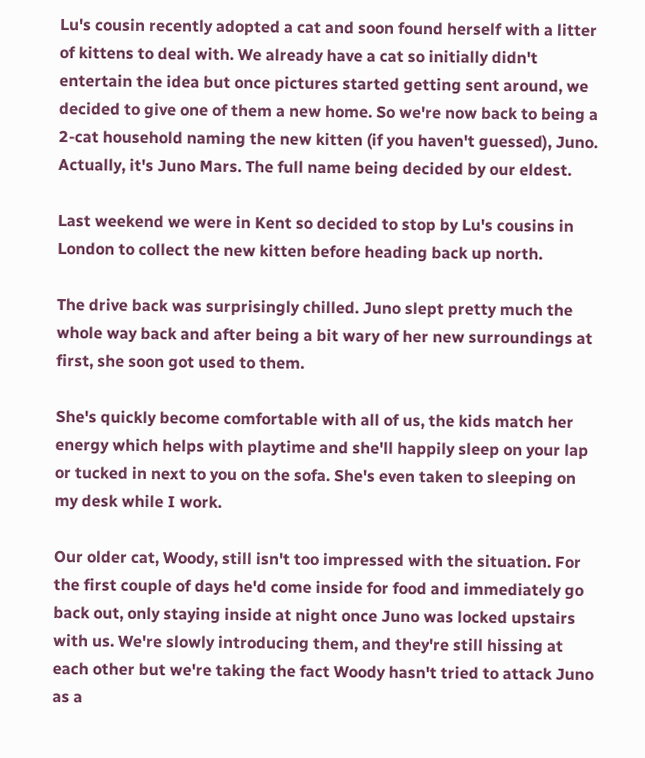Lu's cousin recently adopted a cat and soon found herself with a litter of kittens to deal with. We already have a cat so initially didn't entertain the idea but once pictures started getting sent around, we decided to give one of them a new home. So we're now back to being a 2-cat household naming the new kitten (if you haven't guessed), Juno. Actually, it's Juno Mars. The full name being decided by our eldest.

Last weekend we were in Kent so decided to stop by Lu's cousins in London to collect the new kitten before heading back up north.

The drive back was surprisingly chilled. Juno slept pretty much the whole way back and after being a bit wary of her new surroundings at first, she soon got used to them.

She's quickly become comfortable with all of us, the kids match her energy which helps with playtime and she'll happily sleep on your lap or tucked in next to you on the sofa. She's even taken to sleeping on my desk while I work.

Our older cat, Woody, still isn't too impressed with the situation. For the first couple of days he'd come inside for food and immediately go back out, only staying inside at night once Juno was locked upstairs with us. We're slowly introducing them, and they're still hissing at each other but we're taking the fact Woody hasn't tried to attack Juno as a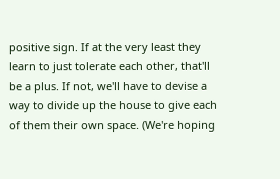positive sign. If at the very least they learn to just tolerate each other, that'll be a plus. If not, we'll have to devise a way to divide up the house to give each of them their own space. (We're hoping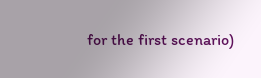for the first scenario)